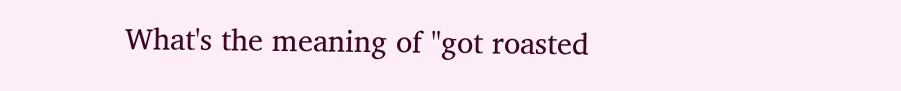What's the meaning of "got roasted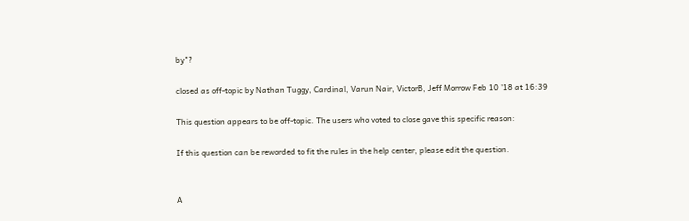by"?

closed as off-topic by Nathan Tuggy, Cardinal, Varun Nair, VictorB, Jeff Morrow Feb 10 '18 at 16:39

This question appears to be off-topic. The users who voted to close gave this specific reason:

If this question can be reworded to fit the rules in the help center, please edit the question.


A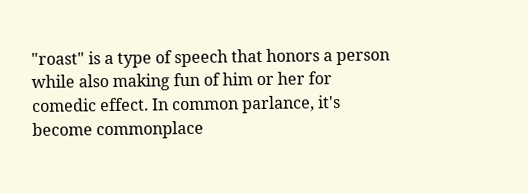"roast" is a type of speech that honors a person while also making fun of him or her for comedic effect. In common parlance, it's become commonplace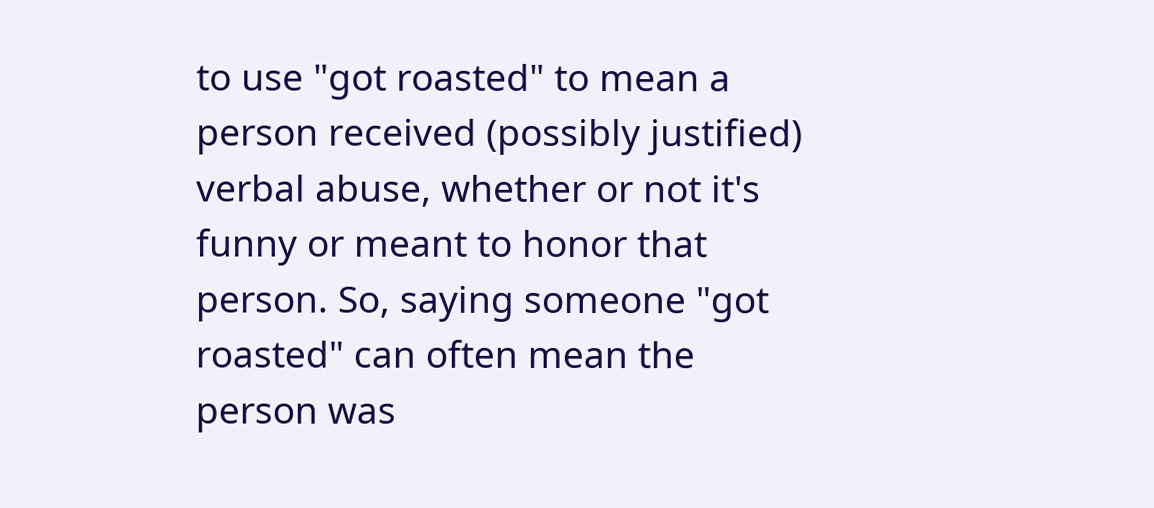to use "got roasted" to mean a person received (possibly justified) verbal abuse, whether or not it's funny or meant to honor that person. So, saying someone "got roasted" can often mean the person was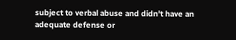subject to verbal abuse and didn't have an adequate defense or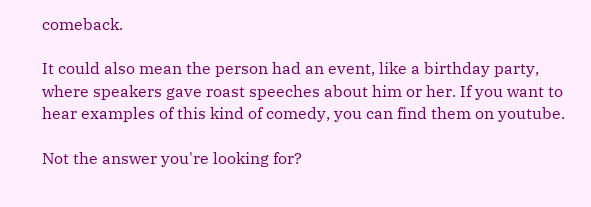comeback.

It could also mean the person had an event, like a birthday party, where speakers gave roast speeches about him or her. If you want to hear examples of this kind of comedy, you can find them on youtube.

Not the answer you're looking for?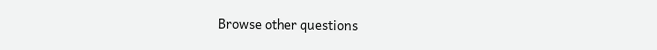Browse other questions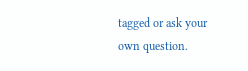tagged or ask your own question.